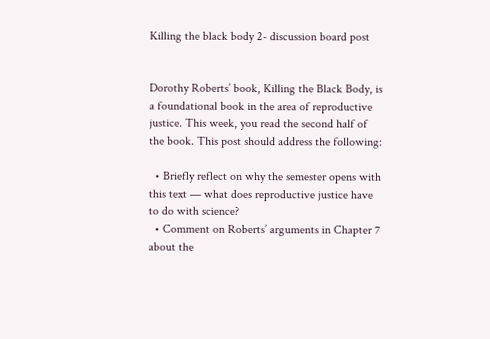Killing the black body 2- discussion board post


Dorothy Roberts’ book, Killing the Black Body, is a foundational book in the area of reproductive justice. This week, you read the second half of the book. This post should address the following:

  • Briefly reflect on why the semester opens with this text — what does reproductive justice have to do with science?
  • Comment on Roberts’ arguments in Chapter 7 about the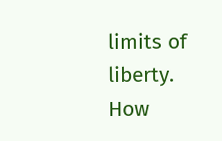limits of liberty. How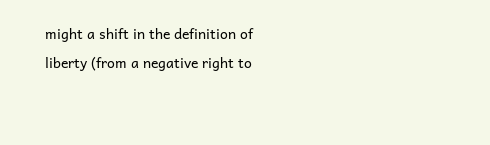might a shift in the definition of liberty (from a negative right to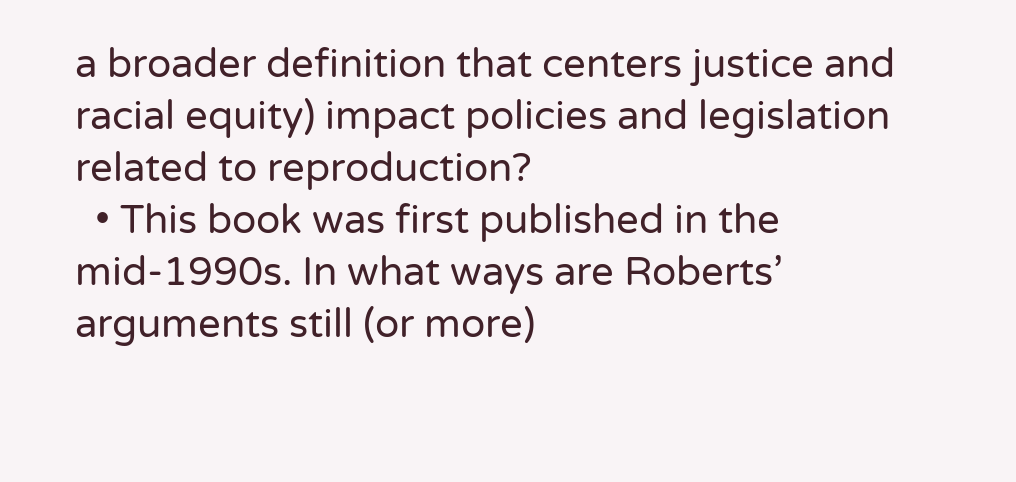a broader definition that centers justice and racial equity) impact policies and legislation related to reproduction?
  • This book was first published in the mid-1990s. In what ways are Roberts’ arguments still (or more)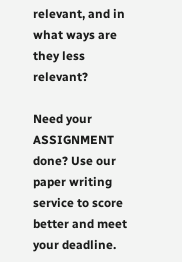relevant, and in what ways are they less relevant?

Need your ASSIGNMENT done? Use our paper writing service to score better and meet your deadline.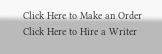Click Here to Make an Order Click Here to Hire a Writer